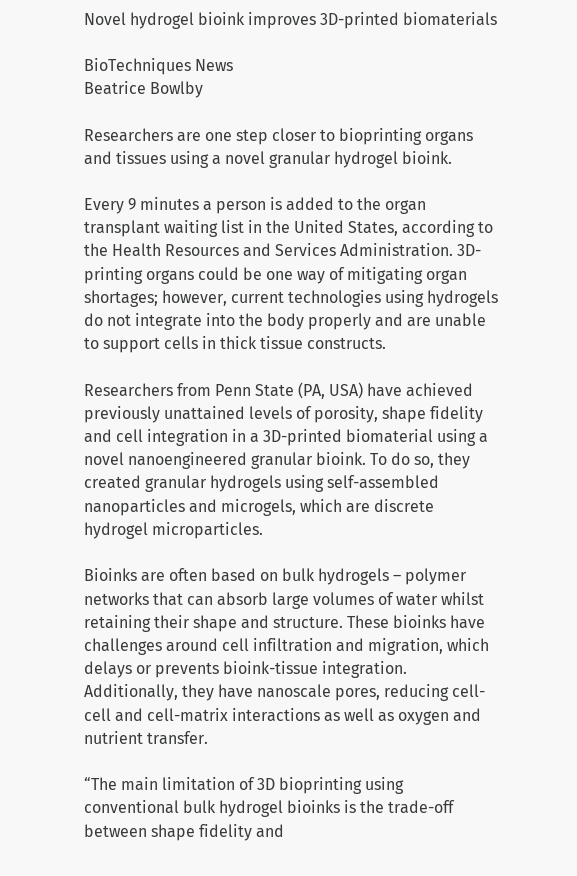Novel hydrogel bioink improves 3D-printed biomaterials

BioTechniques News
Beatrice Bowlby

Researchers are one step closer to bioprinting organs and tissues using a novel granular hydrogel bioink.

Every 9 minutes a person is added to the organ transplant waiting list in the United States, according to the Health Resources and Services Administration. 3D-printing organs could be one way of mitigating organ shortages; however, current technologies using hydrogels do not integrate into the body properly and are unable to support cells in thick tissue constructs.

Researchers from Penn State (PA, USA) have achieved previously unattained levels of porosity, shape fidelity and cell integration in a 3D-printed biomaterial using a novel nanoengineered granular bioink. To do so, they created granular hydrogels using self-assembled nanoparticles and microgels, which are discrete hydrogel microparticles.

Bioinks are often based on bulk hydrogels – polymer networks that can absorb large volumes of water whilst retaining their shape and structure. These bioinks have challenges around cell infiltration and migration, which delays or prevents bioink-tissue integration. Additionally, they have nanoscale pores, reducing cell-cell and cell-matrix interactions as well as oxygen and nutrient transfer.

“The main limitation of 3D bioprinting using conventional bulk hydrogel bioinks is the trade-off between shape fidelity and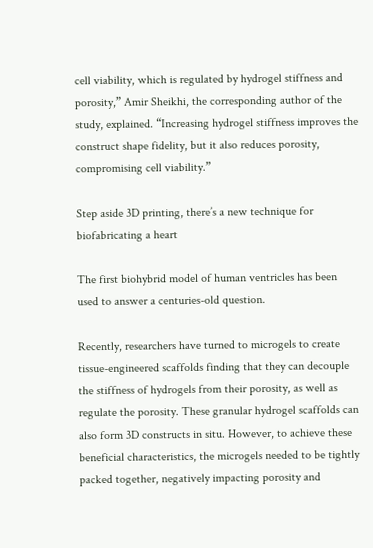cell viability, which is regulated by hydrogel stiffness and porosity,” Amir Sheikhi, the corresponding author of the study, explained. “Increasing hydrogel stiffness improves the construct shape fidelity, but it also reduces porosity, compromising cell viability.”

Step aside 3D printing, there’s a new technique for biofabricating a heart

The first biohybrid model of human ventricles has been used to answer a centuries-old question.

Recently, researchers have turned to microgels to create tissue-engineered scaffolds finding that they can decouple the stiffness of hydrogels from their porosity, as well as regulate the porosity. These granular hydrogel scaffolds can also form 3D constructs in situ. However, to achieve these beneficial characteristics, the microgels needed to be tightly packed together, negatively impacting porosity and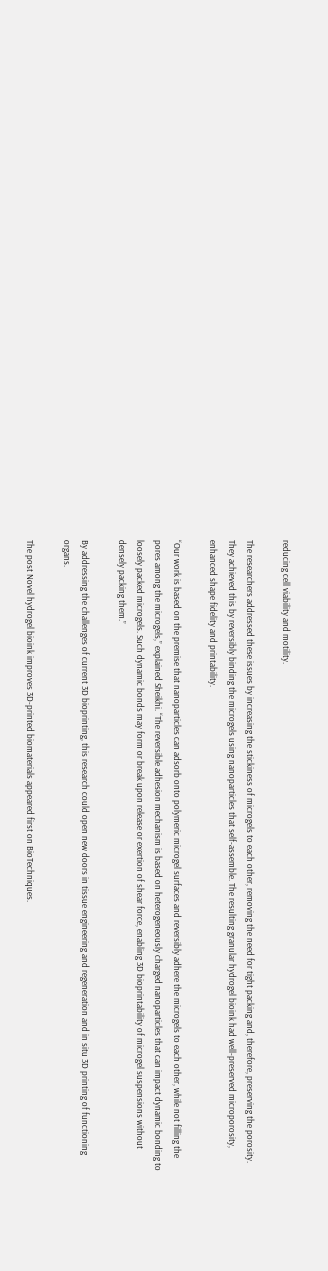reducing cell viability and motility.

The researchers addressed these issues by increasing the stickiness of microgels to each other, removing the need for tight packing and, therefore, preserving the porosity. They achieved this by reversibly binding the microgels using nanoparticles that self-assemble. The resulting granular hydrogel bioink had well-preserved microporosity, enhanced shape fidelity and printability.

“Our work is based on the premise that nanoparticles can adsorb onto polymeric microgel surfaces and reversibly adhere the microgels to each other, while not filling the pores among the microgels,” explained Sheikhi. “The reversible adhesion mechanism is based on heterogeneously charged nanoparticles that can impact dynamic bonding to loosely packed microgels. Such dynamic bonds may form or break upon release or exertion of shear force, enabling 3D bioprintability of microgel suspensions without densely packing them.”

By addressing the challenges of current 3D bioprinting, this research could open new doors in tissue engineering and regeneration and in situ 3D printing of functioning organs.

The post Novel hydrogel bioink improves 3D-printed biomaterials appeared first on BioTechniques.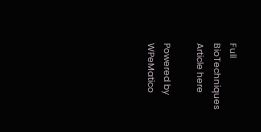Full BioTechniques Article here

Powered by WPeMatico